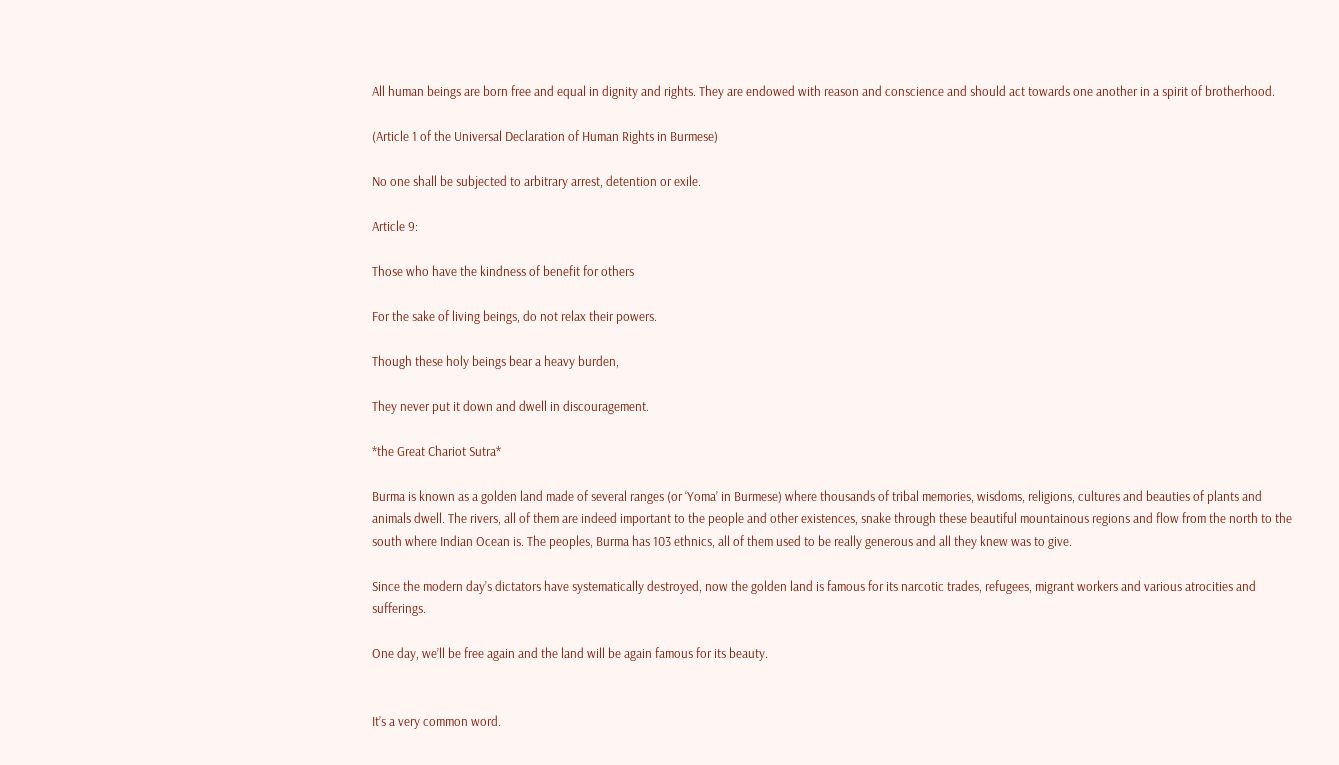All human beings are born free and equal in dignity and rights. They are endowed with reason and conscience and should act towards one another in a spirit of brotherhood.

(Article 1 of the Universal Declaration of Human Rights in Burmese)

No one shall be subjected to arbitrary arrest, detention or exile.

Article 9:

Those who have the kindness of benefit for others

For the sake of living beings, do not relax their powers.

Though these holy beings bear a heavy burden,

They never put it down and dwell in discouragement.

*the Great Chariot Sutra*

Burma is known as a golden land made of several ranges (or ‘Yoma’ in Burmese) where thousands of tribal memories, wisdoms, religions, cultures and beauties of plants and animals dwell. The rivers, all of them are indeed important to the people and other existences, snake through these beautiful mountainous regions and flow from the north to the south where Indian Ocean is. The peoples, Burma has 103 ethnics, all of them used to be really generous and all they knew was to give.

Since the modern day’s dictators have systematically destroyed, now the golden land is famous for its narcotic trades, refugees, migrant workers and various atrocities and sufferings.

One day, we’ll be free again and the land will be again famous for its beauty.


It’s a very common word.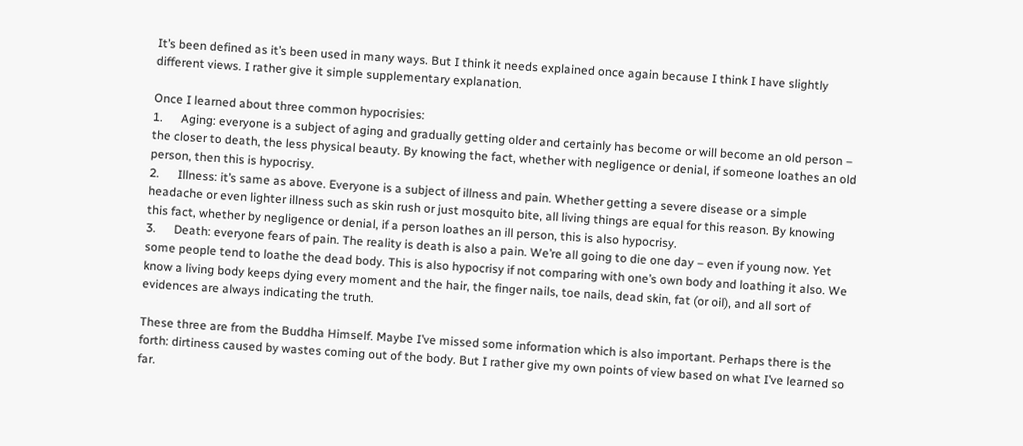It’s been defined as it’s been used in many ways. But I think it needs explained once again because I think I have slightly different views. I rather give it simple supplementary explanation.

Once I learned about three common hypocrisies:
1.      Aging: everyone is a subject of aging and gradually getting older and certainly has become or will become an old person – the closer to death, the less physical beauty. By knowing the fact, whether with negligence or denial, if someone loathes an old person, then this is hypocrisy.
2.      Illness: it’s same as above. Everyone is a subject of illness and pain. Whether getting a severe disease or a simple headache or even lighter illness such as skin rush or just mosquito bite, all living things are equal for this reason. By knowing this fact, whether by negligence or denial, if a person loathes an ill person, this is also hypocrisy.
3.      Death: everyone fears of pain. The reality is death is also a pain. We’re all going to die one day – even if young now. Yet some people tend to loathe the dead body. This is also hypocrisy if not comparing with one’s own body and loathing it also. We know a living body keeps dying every moment and the hair, the finger nails, toe nails, dead skin, fat (or oil), and all sort of evidences are always indicating the truth.

These three are from the Buddha Himself. Maybe I’ve missed some information which is also important. Perhaps there is the forth: dirtiness caused by wastes coming out of the body. But I rather give my own points of view based on what I’ve learned so far.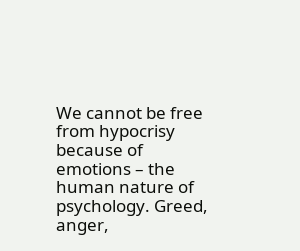We cannot be free from hypocrisy because of emotions – the human nature of psychology. Greed, anger,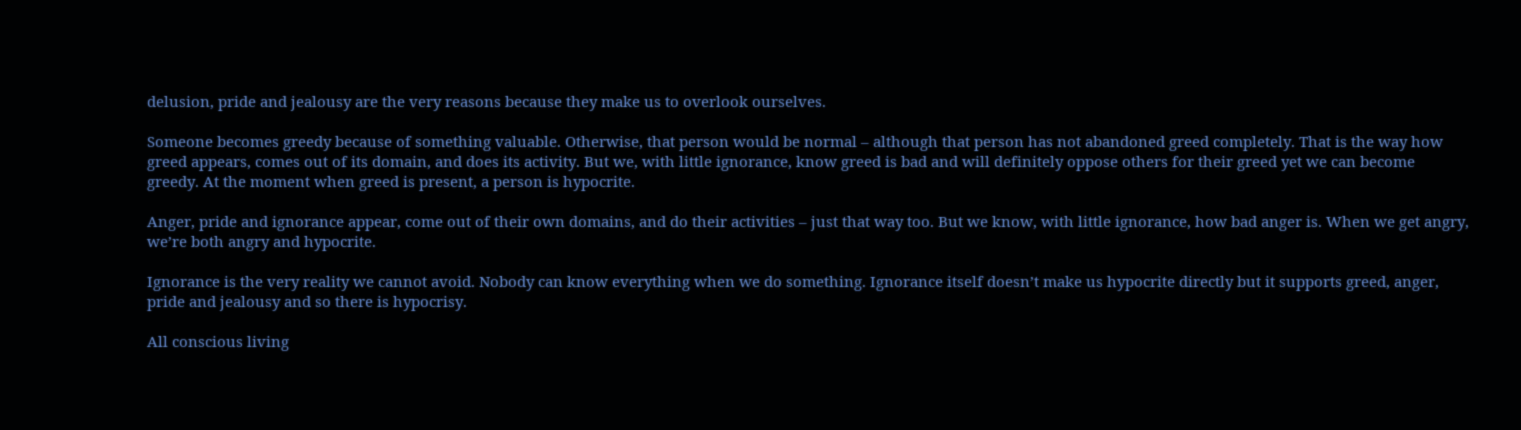delusion, pride and jealousy are the very reasons because they make us to overlook ourselves.

Someone becomes greedy because of something valuable. Otherwise, that person would be normal – although that person has not abandoned greed completely. That is the way how greed appears, comes out of its domain, and does its activity. But we, with little ignorance, know greed is bad and will definitely oppose others for their greed yet we can become greedy. At the moment when greed is present, a person is hypocrite.

Anger, pride and ignorance appear, come out of their own domains, and do their activities – just that way too. But we know, with little ignorance, how bad anger is. When we get angry, we’re both angry and hypocrite.

Ignorance is the very reality we cannot avoid. Nobody can know everything when we do something. Ignorance itself doesn’t make us hypocrite directly but it supports greed, anger, pride and jealousy and so there is hypocrisy.

All conscious living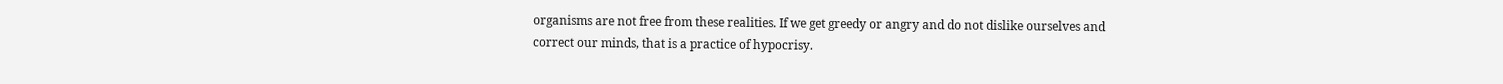organisms are not free from these realities. If we get greedy or angry and do not dislike ourselves and correct our minds, that is a practice of hypocrisy.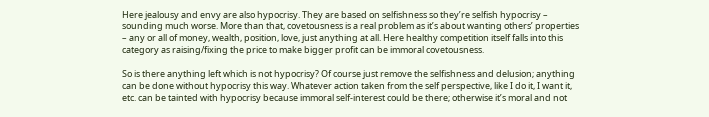Here jealousy and envy are also hypocrisy. They are based on selfishness so they’re selfish hypocrisy – sounding much worse. More than that, covetousness is a real problem as it’s about wanting others’ properties – any or all of money, wealth, position, love, just anything at all. Here healthy competition itself falls into this category as raising/fixing the price to make bigger profit can be immoral covetousness.

So is there anything left which is not hypocrisy? Of course just remove the selfishness and delusion; anything can be done without hypocrisy this way. Whatever action taken from the self perspective, like I do it, I want it, etc. can be tainted with hypocrisy because immoral self-interest could be there; otherwise it’s moral and not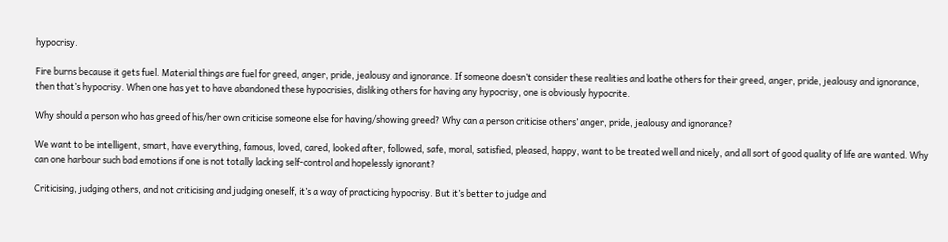hypocrisy.

Fire burns because it gets fuel. Material things are fuel for greed, anger, pride, jealousy and ignorance. If someone doesn’t consider these realities and loathe others for their greed, anger, pride, jealousy and ignorance, then that’s hypocrisy. When one has yet to have abandoned these hypocrisies, disliking others for having any hypocrisy, one is obviously hypocrite.

Why should a person who has greed of his/her own criticise someone else for having/showing greed? Why can a person criticise others’ anger, pride, jealousy and ignorance?

We want to be intelligent, smart, have everything, famous, loved, cared, looked after, followed, safe, moral, satisfied, pleased, happy, want to be treated well and nicely, and all sort of good quality of life are wanted. Why can one harbour such bad emotions if one is not totally lacking self-control and hopelessly ignorant?

Criticising, judging others, and not criticising and judging oneself, it’s a way of practicing hypocrisy. But it’s better to judge and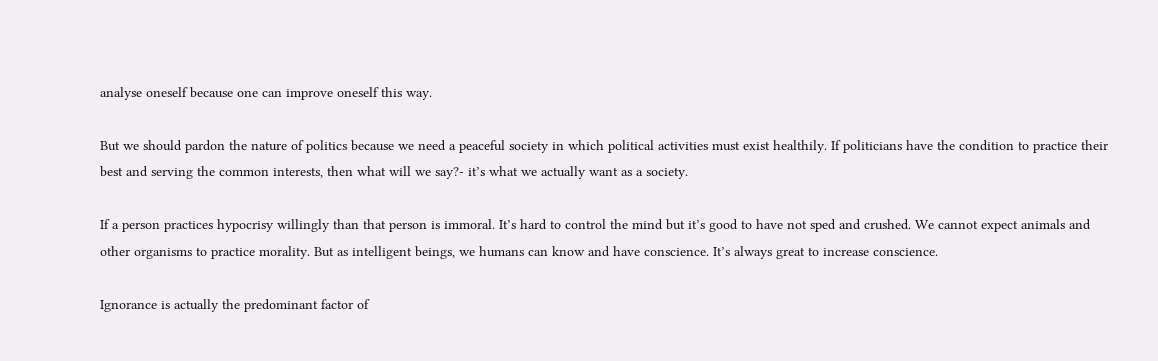analyse oneself because one can improve oneself this way.

But we should pardon the nature of politics because we need a peaceful society in which political activities must exist healthily. If politicians have the condition to practice their best and serving the common interests, then what will we say?- it’s what we actually want as a society.

If a person practices hypocrisy willingly than that person is immoral. It’s hard to control the mind but it’s good to have not sped and crushed. We cannot expect animals and other organisms to practice morality. But as intelligent beings, we humans can know and have conscience. It’s always great to increase conscience.

Ignorance is actually the predominant factor of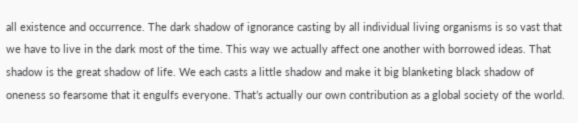all existence and occurrence. The dark shadow of ignorance casting by all individual living organisms is so vast that we have to live in the dark most of the time. This way we actually affect one another with borrowed ideas. That shadow is the great shadow of life. We each casts a little shadow and make it big blanketing black shadow of oneness so fearsome that it engulfs everyone. That’s actually our own contribution as a global society of the world.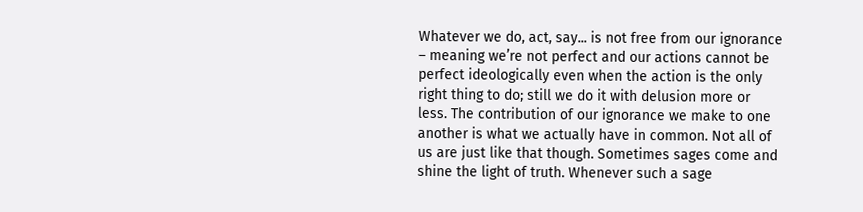Whatever we do, act, say... is not free from our ignorance – meaning we’re not perfect and our actions cannot be perfect ideologically even when the action is the only right thing to do; still we do it with delusion more or less. The contribution of our ignorance we make to one another is what we actually have in common. Not all of us are just like that though. Sometimes sages come and shine the light of truth. Whenever such a sage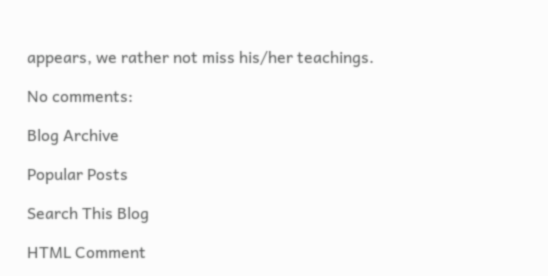appears, we rather not miss his/her teachings.

No comments:

Blog Archive

Popular Posts

Search This Blog

HTML Comment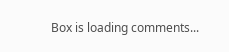Box is loading comments...